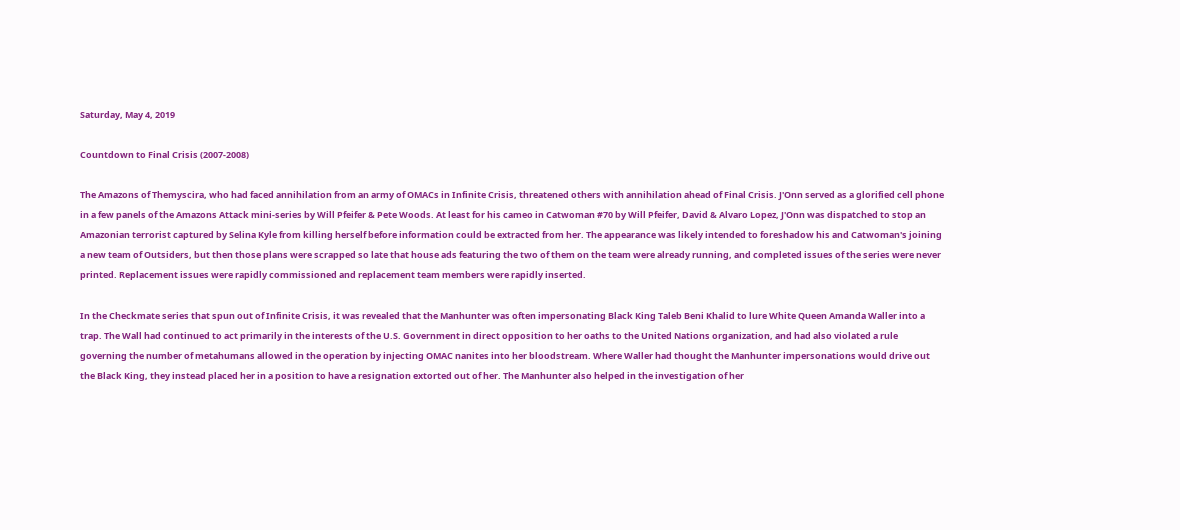Saturday, May 4, 2019

Countdown to Final Crisis (2007-2008)

The Amazons of Themyscira, who had faced annihilation from an army of OMACs in Infinite Crisis, threatened others with annihilation ahead of Final Crisis. J'Onn served as a glorified cell phone in a few panels of the Amazons Attack mini-series by Will Pfeifer & Pete Woods. At least for his cameo in Catwoman #70 by Will Pfeifer, David & Alvaro Lopez, J'Onn was dispatched to stop an Amazonian terrorist captured by Selina Kyle from killing herself before information could be extracted from her. The appearance was likely intended to foreshadow his and Catwoman's joining a new team of Outsiders, but then those plans were scrapped so late that house ads featuring the two of them on the team were already running, and completed issues of the series were never printed. Replacement issues were rapidly commissioned and replacement team members were rapidly inserted.

In the Checkmate series that spun out of Infinite Crisis, it was revealed that the Manhunter was often impersonating Black King Taleb Beni Khalid to lure White Queen Amanda Waller into a trap. The Wall had continued to act primarily in the interests of the U.S. Government in direct opposition to her oaths to the United Nations organization, and had also violated a rule governing the number of metahumans allowed in the operation by injecting OMAC nanites into her bloodstream. Where Waller had thought the Manhunter impersonations would drive out the Black King, they instead placed her in a position to have a resignation extorted out of her. The Manhunter also helped in the investigation of her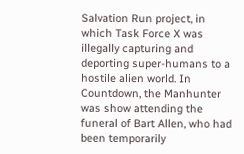Salvation Run project, in which Task Force X was illegally capturing and deporting super-humans to a hostile alien world. In Countdown, the Manhunter was show attending the funeral of Bart Allen, who had been temporarily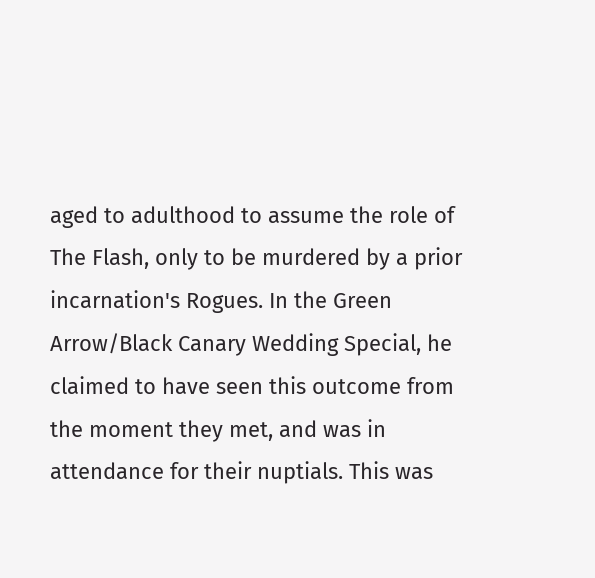aged to adulthood to assume the role of The Flash, only to be murdered by a prior incarnation's Rogues. In the Green Arrow/Black Canary Wedding Special, he claimed to have seen this outcome from the moment they met, and was in attendance for their nuptials. This was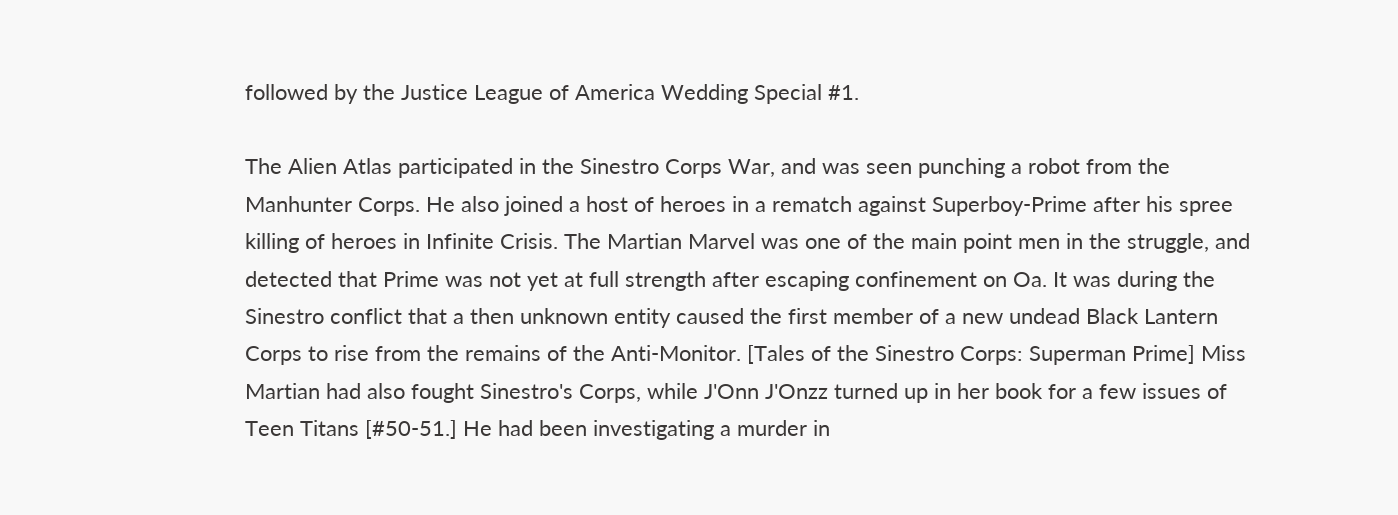followed by the Justice League of America Wedding Special #1.

The Alien Atlas participated in the Sinestro Corps War, and was seen punching a robot from the Manhunter Corps. He also joined a host of heroes in a rematch against Superboy-Prime after his spree killing of heroes in Infinite Crisis. The Martian Marvel was one of the main point men in the struggle, and detected that Prime was not yet at full strength after escaping confinement on Oa. It was during the Sinestro conflict that a then unknown entity caused the first member of a new undead Black Lantern Corps to rise from the remains of the Anti-Monitor. [Tales of the Sinestro Corps: Superman Prime] Miss Martian had also fought Sinestro's Corps, while J'Onn J'Onzz turned up in her book for a few issues of Teen Titans [#50-51.] He had been investigating a murder in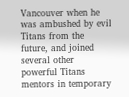Vancouver when he was ambushed by evil Titans from the future, and joined several other powerful Titans mentors in temporary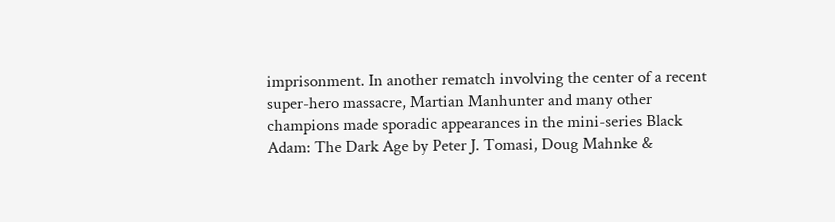imprisonment. In another rematch involving the center of a recent super-hero massacre, Martian Manhunter and many other champions made sporadic appearances in the mini-series Black Adam: The Dark Age by Peter J. Tomasi, Doug Mahnke &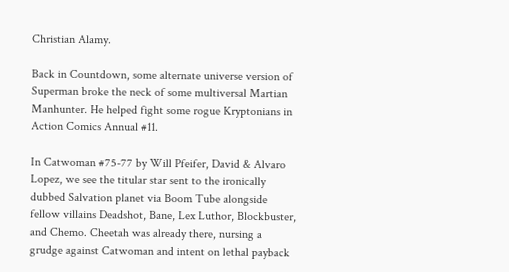Christian Alamy.

Back in Countdown, some alternate universe version of Superman broke the neck of some multiversal Martian Manhunter. He helped fight some rogue Kryptonians in Action Comics Annual #11.

In Catwoman #75-77 by Will Pfeifer, David & Alvaro Lopez, we see the titular star sent to the ironically dubbed Salvation planet via Boom Tube alongside fellow villains Deadshot, Bane, Lex Luthor, Blockbuster, and Chemo. Cheetah was already there, nursing a grudge against Catwoman and intent on lethal payback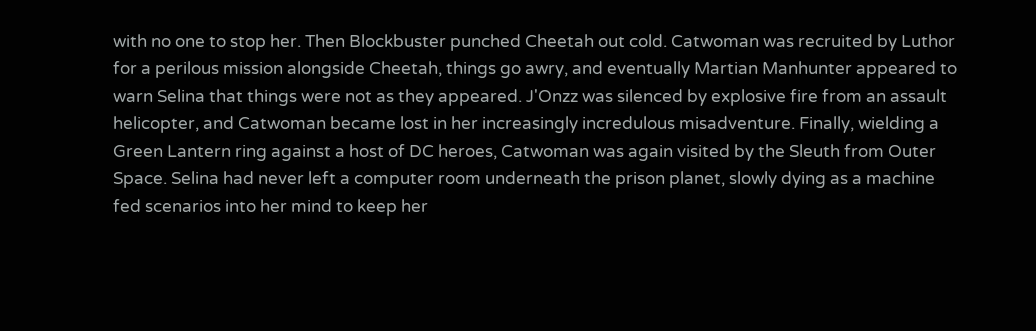with no one to stop her. Then Blockbuster punched Cheetah out cold. Catwoman was recruited by Luthor for a perilous mission alongside Cheetah, things go awry, and eventually Martian Manhunter appeared to warn Selina that things were not as they appeared. J'Onzz was silenced by explosive fire from an assault helicopter, and Catwoman became lost in her increasingly incredulous misadventure. Finally, wielding a Green Lantern ring against a host of DC heroes, Catwoman was again visited by the Sleuth from Outer Space. Selina had never left a computer room underneath the prison planet, slowly dying as a machine fed scenarios into her mind to keep her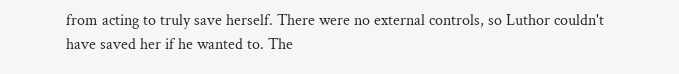from acting to truly save herself. There were no external controls, so Luthor couldn't have saved her if he wanted to. The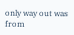only way out was from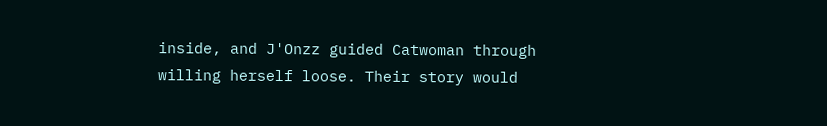inside, and J'Onzz guided Catwoman through willing herself loose. Their story would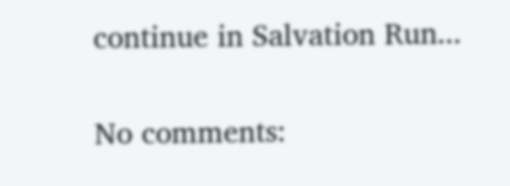continue in Salvation Run...

No comments: